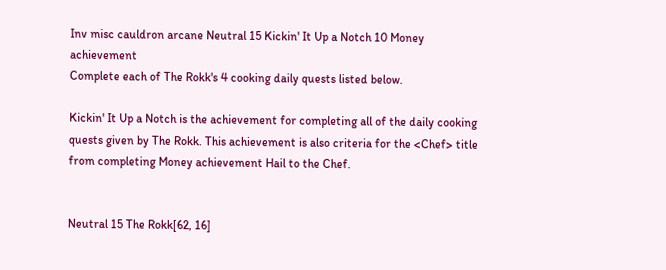Inv misc cauldron arcane Neutral 15 Kickin' It Up a Notch 10 Money achievement
Complete each of The Rokk's 4 cooking daily quests listed below.

Kickin' It Up a Notch is the achievement for completing all of the daily cooking quests given by The Rokk. This achievement is also criteria for the <Chef> title from completing Money achievement Hail to the Chef.


Neutral 15 The Rokk[62, 16]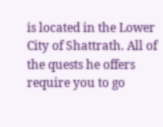is located in the Lower City of Shattrath. All of the quests he offers require you to go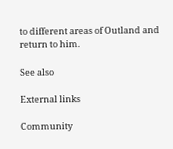to different areas of Outland and return to him.

See also

External links

Community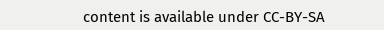content is available under CC-BY-SA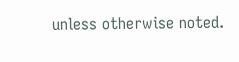unless otherwise noted.